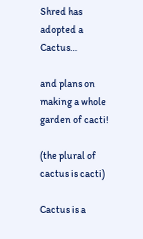Shred has adopted a Cactus…

and plans on making a whole garden of cacti!

(the plural of cactus is cacti)

Cactus is a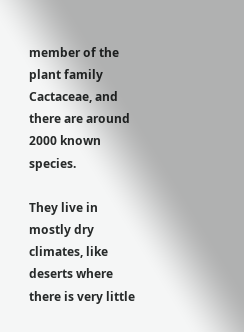member of the plant family Cactaceae, and there are around 2000 known species.

They live in mostly dry climates, like deserts where there is very little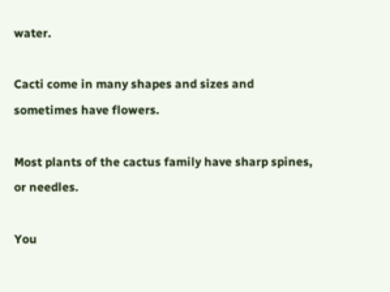water.

Cacti come in many shapes and sizes and sometimes have flowers.

Most plants of the cactus family have sharp spines, or needles.

You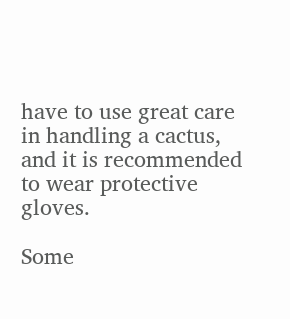have to use great care in handling a cactus, and it is recommended to wear protective gloves.

Some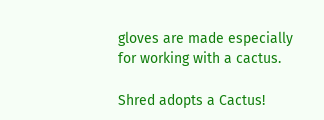gloves are made especially for working with a cactus.

Shred adopts a Cactus!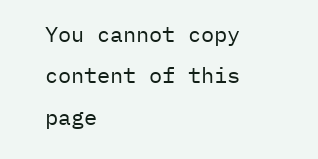You cannot copy content of this page